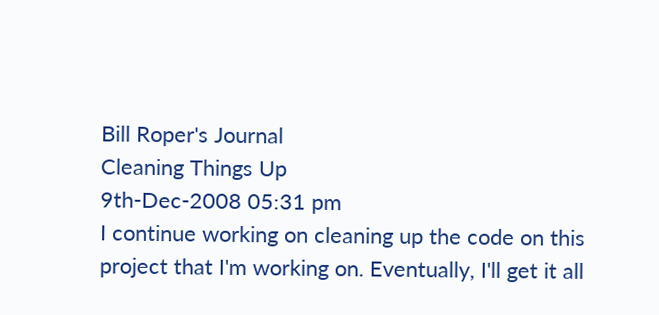Bill Roper's Journal
Cleaning Things Up
9th-Dec-2008 05:31 pm
I continue working on cleaning up the code on this project that I'm working on. Eventually, I'll get it all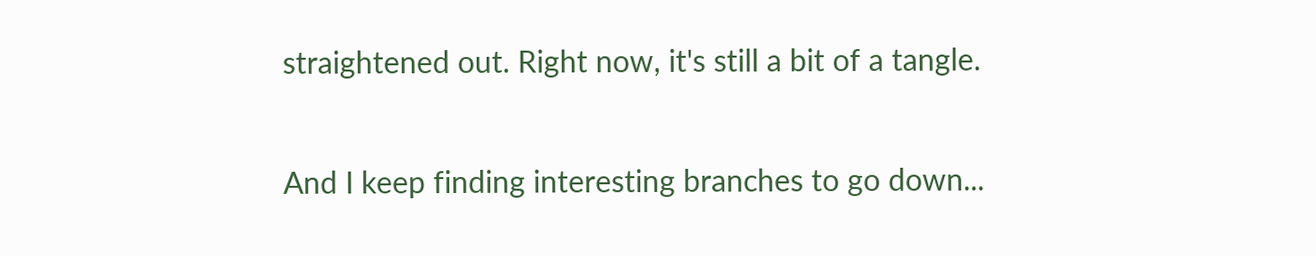straightened out. Right now, it's still a bit of a tangle.

And I keep finding interesting branches to go down...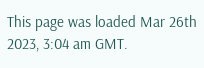This page was loaded Mar 26th 2023, 3:04 am GMT.